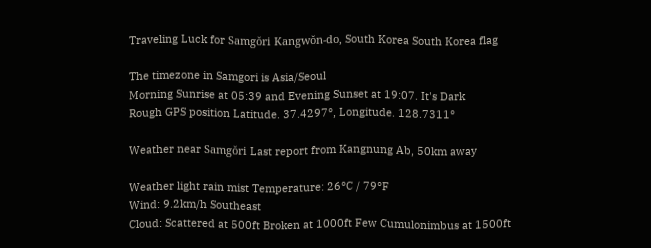Traveling Luck for Samgŏri Kangwŏn-do, South Korea South Korea flag

The timezone in Samgori is Asia/Seoul
Morning Sunrise at 05:39 and Evening Sunset at 19:07. It's Dark
Rough GPS position Latitude. 37.4297°, Longitude. 128.7311°

Weather near Samgŏri Last report from Kangnung Ab, 50km away

Weather light rain mist Temperature: 26°C / 79°F
Wind: 9.2km/h Southeast
Cloud: Scattered at 500ft Broken at 1000ft Few Cumulonimbus at 1500ft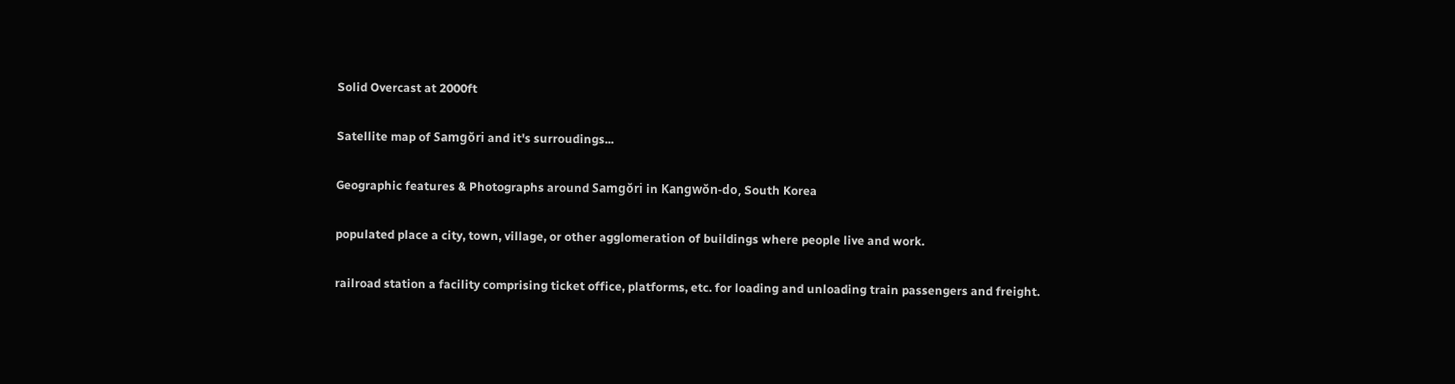Solid Overcast at 2000ft

Satellite map of Samgŏri and it's surroudings...

Geographic features & Photographs around Samgŏri in Kangwŏn-do, South Korea

populated place a city, town, village, or other agglomeration of buildings where people live and work.

railroad station a facility comprising ticket office, platforms, etc. for loading and unloading train passengers and freight.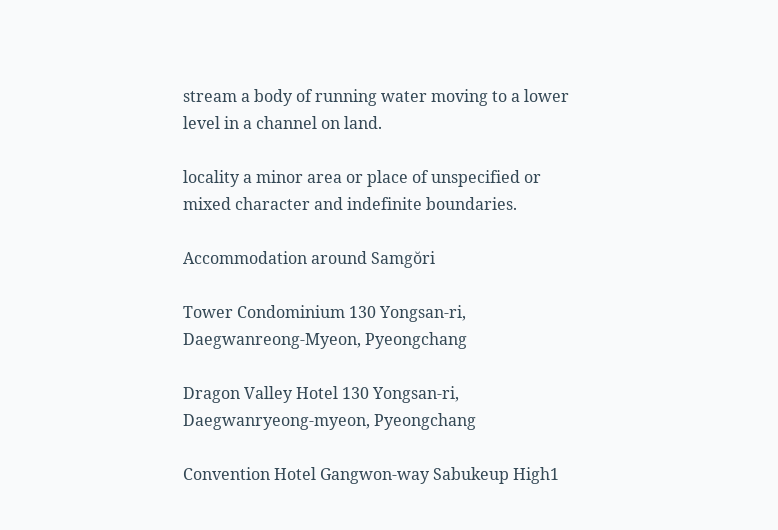stream a body of running water moving to a lower level in a channel on land.

locality a minor area or place of unspecified or mixed character and indefinite boundaries.

Accommodation around Samgŏri

Tower Condominium 130 Yongsan-ri, Daegwanreong-Myeon, Pyeongchang

Dragon Valley Hotel 130 Yongsan-ri, Daegwanryeong-myeon, Pyeongchang

Convention Hotel Gangwon-way Sabukeup High1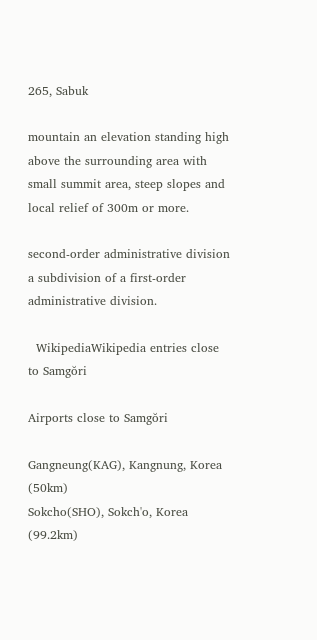265, Sabuk

mountain an elevation standing high above the surrounding area with small summit area, steep slopes and local relief of 300m or more.

second-order administrative division a subdivision of a first-order administrative division.

  WikipediaWikipedia entries close to Samgŏri

Airports close to Samgŏri

Gangneung(KAG), Kangnung, Korea (50km)
Sokcho(SHO), Sokch'o, Korea (99.2km)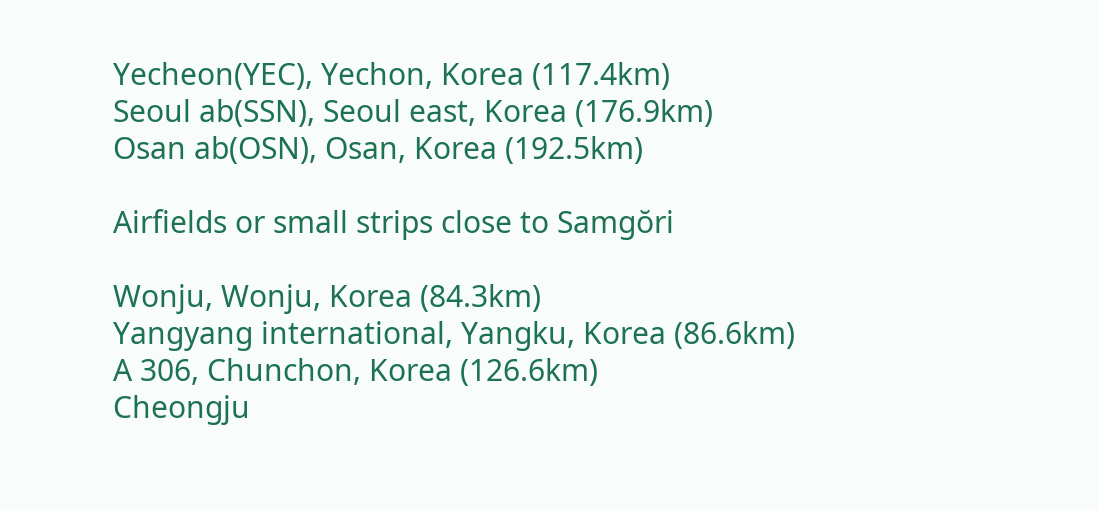Yecheon(YEC), Yechon, Korea (117.4km)
Seoul ab(SSN), Seoul east, Korea (176.9km)
Osan ab(OSN), Osan, Korea (192.5km)

Airfields or small strips close to Samgŏri

Wonju, Wonju, Korea (84.3km)
Yangyang international, Yangku, Korea (86.6km)
A 306, Chunchon, Korea (126.6km)
Cheongju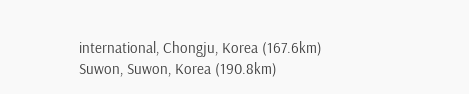international, Chongju, Korea (167.6km)
Suwon, Suwon, Korea (190.8km)